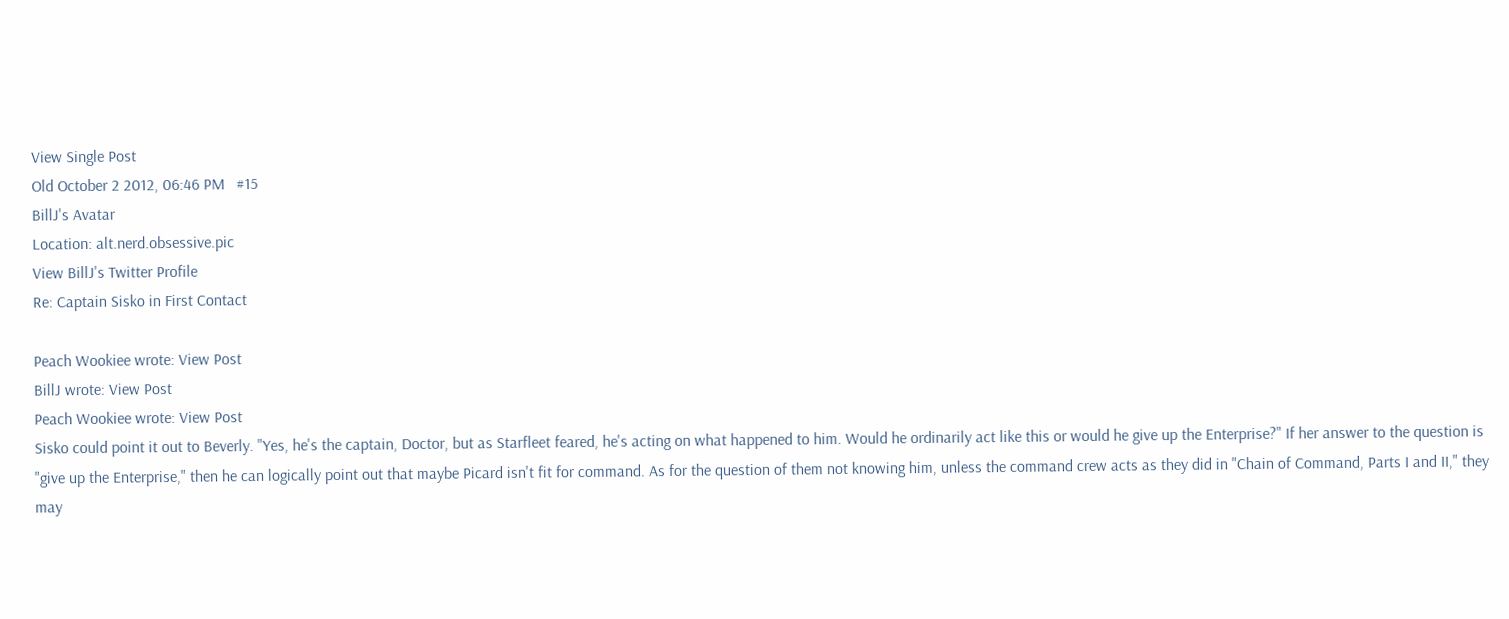View Single Post
Old October 2 2012, 06:46 PM   #15
BillJ's Avatar
Location: alt.nerd.obsessive.pic
View BillJ's Twitter Profile
Re: Captain Sisko in First Contact

Peach Wookiee wrote: View Post
BillJ wrote: View Post
Peach Wookiee wrote: View Post
Sisko could point it out to Beverly. "Yes, he's the captain, Doctor, but as Starfleet feared, he's acting on what happened to him. Would he ordinarily act like this or would he give up the Enterprise?" If her answer to the question is "give up the Enterprise," then he can logically point out that maybe Picard isn't fit for command. As for the question of them not knowing him, unless the command crew acts as they did in "Chain of Command, Parts I and II," they may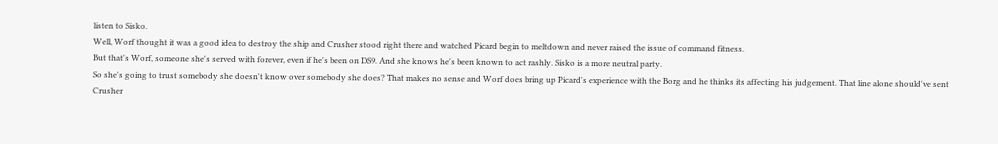listen to Sisko.
Well, Worf thought it was a good idea to destroy the ship and Crusher stood right there and watched Picard begin to meltdown and never raised the issue of command fitness.
But that's Worf, someone she's served with forever, even if he's been on DS9. And she knows he's been known to act rashly. Sisko is a more neutral party.
So she's going to trust somebody she doesn't know over somebody she does? That makes no sense and Worf does bring up Picard's experience with the Borg and he thinks its affecting his judgement. That line alone should've sent Crusher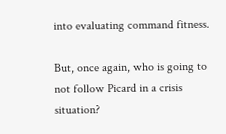into evaluating command fitness.

But, once again, who is going to not follow Picard in a crisis situation?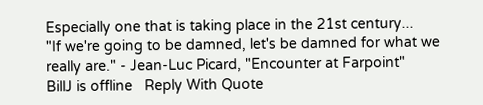Especially one that is taking place in the 21st century...
"If we're going to be damned, let's be damned for what we really are." - Jean-Luc Picard, "Encounter at Farpoint"
BillJ is offline   Reply With Quote